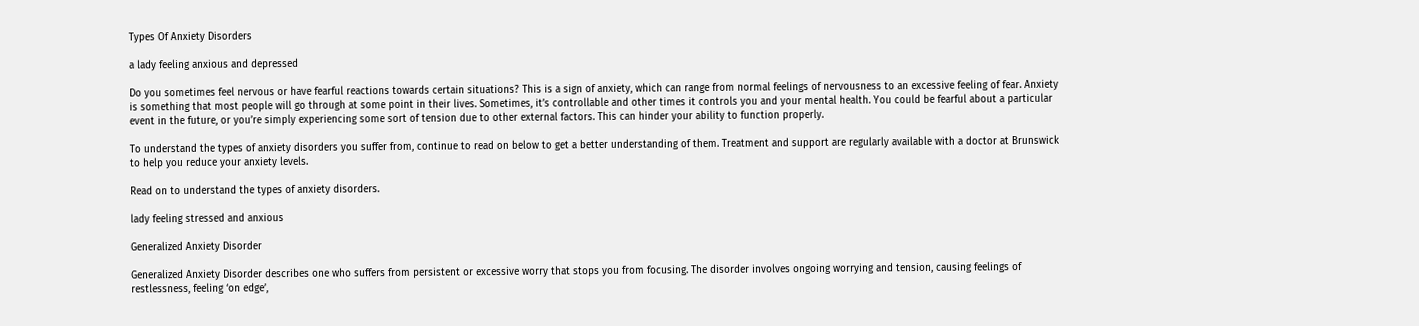Types Of Anxiety Disorders

a lady feeling anxious and depressed

Do you sometimes feel nervous or have fearful reactions towards certain situations? This is a sign of anxiety, which can range from normal feelings of nervousness to an excessive feeling of fear. Anxiety is something that most people will go through at some point in their lives. Sometimes, it’s controllable and other times it controls you and your mental health. You could be fearful about a particular event in the future, or you’re simply experiencing some sort of tension due to other external factors. This can hinder your ability to function properly.

To understand the types of anxiety disorders you suffer from, continue to read on below to get a better understanding of them. Treatment and support are regularly available with a doctor at Brunswick to help you reduce your anxiety levels.

Read on to understand the types of anxiety disorders.

lady feeling stressed and anxious

Generalized Anxiety Disorder

Generalized Anxiety Disorder describes one who suffers from persistent or excessive worry that stops you from focusing. The disorder involves ongoing worrying and tension, causing feelings of restlessness, feeling ‘on edge’,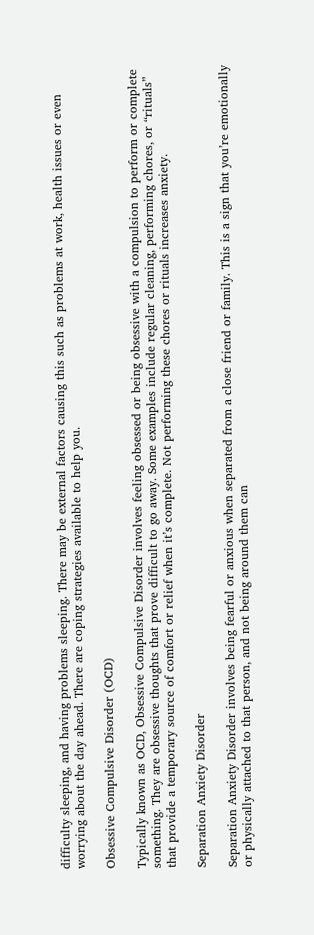difficulty sleeping, and having problems sleeping. There may be external factors causing this such as problems at work, health issues or even worrying about the day ahead. There are coping strategies available to help you.

Obsessive Compulsive Disorder (OCD)

Typically known as OCD, Obsessive Compulsive Disorder involves feeling obsessed or being obsessive with a compulsion to perform or complete something. They are obsessive thoughts that prove difficult to go away. Some examples include regular cleaning, performing chores, or “rituals” that provide a temporary source of comfort or relief when it’s complete. Not performing these chores or rituals increases anxiety.

Separation Anxiety Disorder

Separation Anxiety Disorder involves being fearful or anxious when separated from a close friend or family. This is a sign that you’re emotionally or physically attached to that person, and not being around them can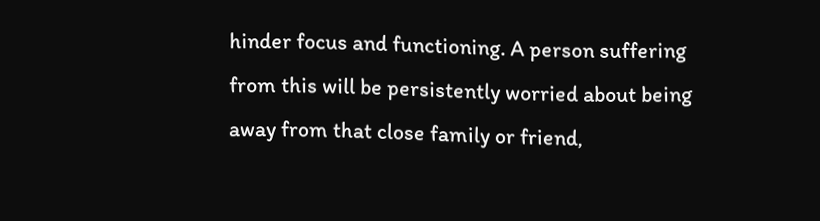hinder focus and functioning. A person suffering from this will be persistently worried about being away from that close family or friend,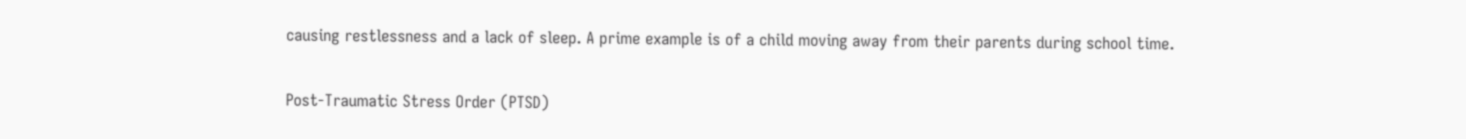causing restlessness and a lack of sleep. A prime example is of a child moving away from their parents during school time.

Post-Traumatic Stress Order (PTSD)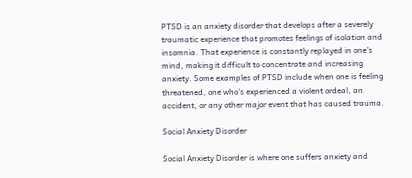PTSD is an anxiety disorder that develops after a severely traumatic experience that promotes feelings of isolation and insomnia. That experience is constantly replayed in one’s mind, making it difficult to concentrate and increasing anxiety. Some examples of PTSD include when one is feeling threatened, one who’s experienced a violent ordeal, an accident, or any other major event that has caused trauma.

Social Anxiety Disorder

Social Anxiety Disorder is where one suffers anxiety and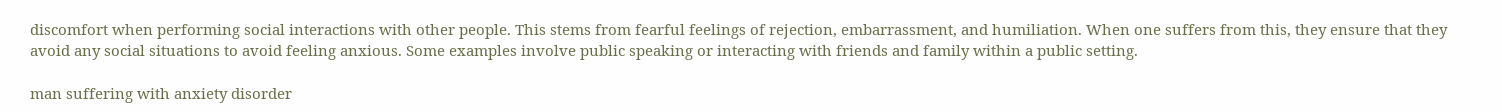discomfort when performing social interactions with other people. This stems from fearful feelings of rejection, embarrassment, and humiliation. When one suffers from this, they ensure that they avoid any social situations to avoid feeling anxious. Some examples involve public speaking or interacting with friends and family within a public setting.

man suffering with anxiety disorder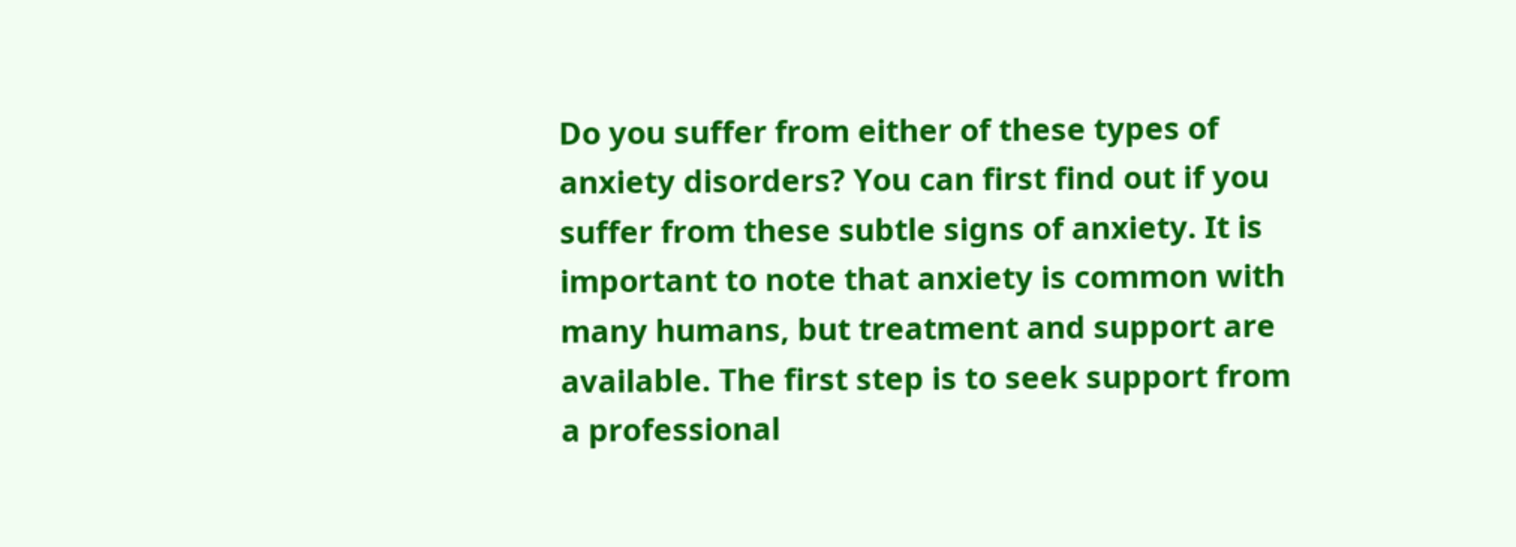Do you suffer from either of these types of anxiety disorders? You can first find out if you suffer from these subtle signs of anxiety. It is important to note that anxiety is common with many humans, but treatment and support are available. The first step is to seek support from a professional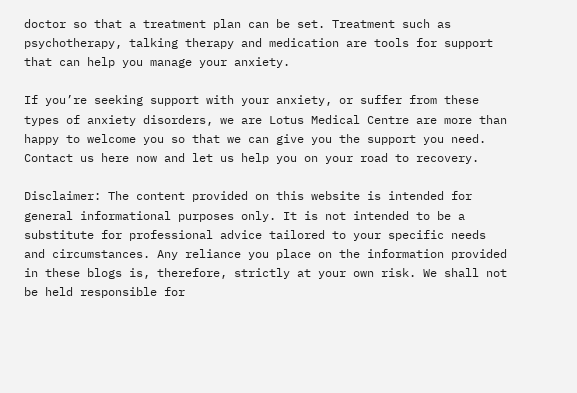doctor so that a treatment plan can be set. Treatment such as psychotherapy, talking therapy and medication are tools for support that can help you manage your anxiety.

If you’re seeking support with your anxiety, or suffer from these types of anxiety disorders, we are Lotus Medical Centre are more than happy to welcome you so that we can give you the support you need. Contact us here now and let us help you on your road to recovery.

Disclaimer: The content provided on this website is intended for general informational purposes only. It is not intended to be a substitute for professional advice tailored to your specific needs and circumstances. Any reliance you place on the information provided in these blogs is, therefore, strictly at your own risk. We shall not be held responsible for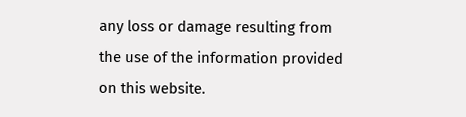any loss or damage resulting from the use of the information provided on this website.